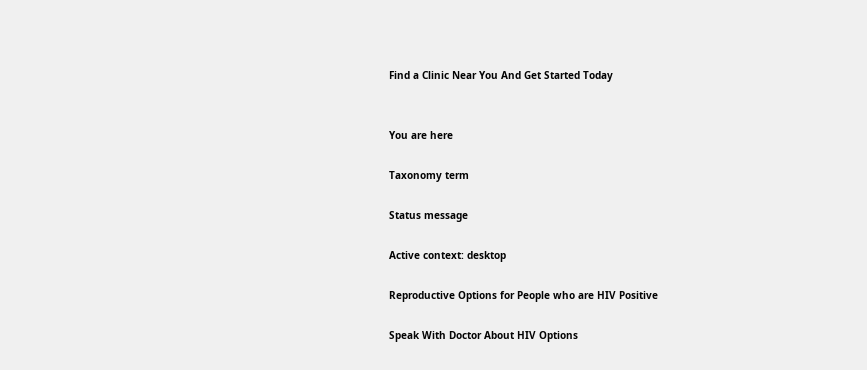Find a Clinic Near You And Get Started Today


You are here

Taxonomy term

Status message

Active context: desktop

Reproductive Options for People who are HIV Positive

Speak With Doctor About HIV Options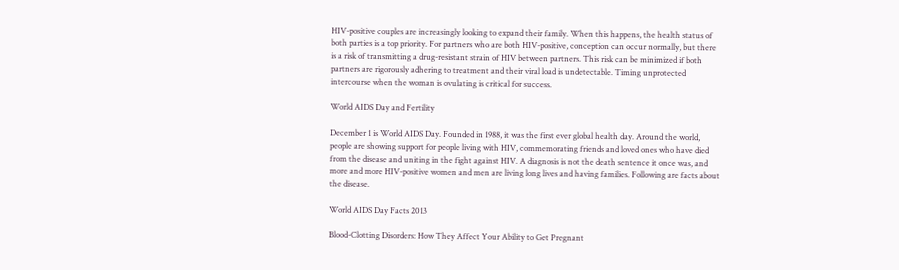HIV-positive couples are increasingly looking to expand their family. When this happens, the health status of both parties is a top priority. For partners who are both HIV-positive, conception can occur normally, but there is a risk of transmitting a drug-resistant strain of HIV between partners. This risk can be minimized if both partners are rigorously adhering to treatment and their viral load is undetectable. Timing unprotected intercourse when the woman is ovulating is critical for success.

World AIDS Day and Fertility

December 1 is World AIDS Day. Founded in 1988, it was the first ever global health day. Around the world, people are showing support for people living with HIV, commemorating friends and loved ones who have died from the disease and uniting in the fight against HIV. A diagnosis is not the death sentence it once was, and more and more HIV-positive women and men are living long lives and having families. Following are facts about the disease.

World AIDS Day Facts 2013

Blood-Clotting Disorders: How They Affect Your Ability to Get Pregnant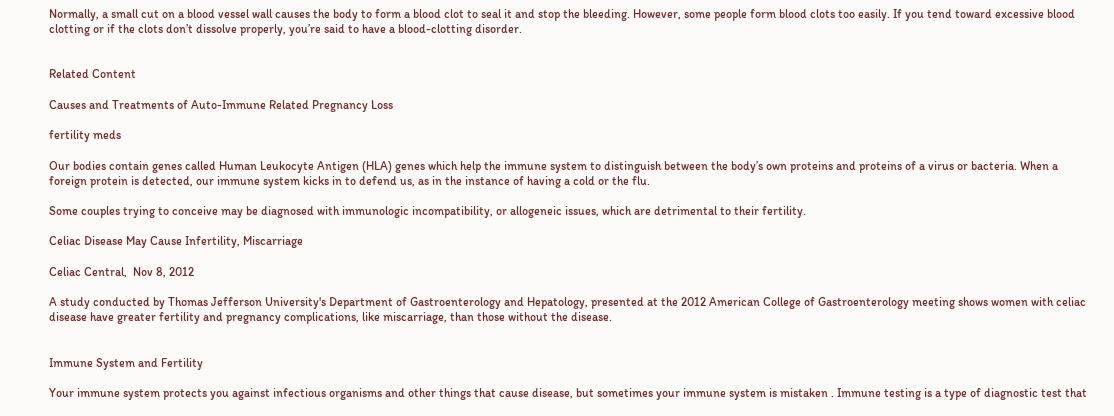Normally, a small cut on a blood vessel wall causes the body to form a blood clot to seal it and stop the bleeding. However, some people form blood clots too easily. If you tend toward excessive blood clotting or if the clots don’t dissolve properly, you’re said to have a blood-clotting disorder.


Related Content

Causes and Treatments of Auto-Immune Related Pregnancy Loss

fertility meds

Our bodies contain genes called Human Leukocyte Antigen (HLA) genes which help the immune system to distinguish between the body’s own proteins and proteins of a virus or bacteria. When a foreign protein is detected, our immune system kicks in to defend us, as in the instance of having a cold or the flu.

Some couples trying to conceive may be diagnosed with immunologic incompatibility, or allogeneic issues, which are detrimental to their fertility.

Celiac Disease May Cause Infertility, Miscarriage

Celiac Central,  Nov 8, 2012

A study conducted by Thomas Jefferson University's Department of Gastroenterology and Hepatology, presented at the 2012 American College of Gastroenterology meeting shows women with celiac disease have greater fertility and pregnancy complications, like miscarriage, than those without the disease.


Immune System and Fertility

Your immune system protects you against infectious organisms and other things that cause disease, but sometimes your immune system is mistaken . Immune testing is a type of diagnostic test that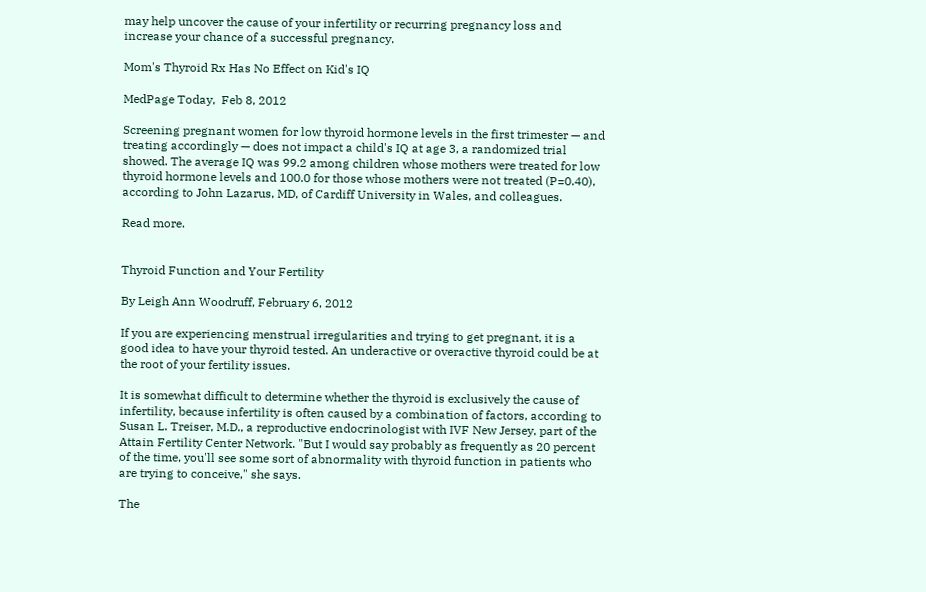may help uncover the cause of your infertility or recurring pregnancy loss and increase your chance of a successful pregnancy.

Mom's Thyroid Rx Has No Effect on Kid's IQ

MedPage Today,  Feb 8, 2012

Screening pregnant women for low thyroid hormone levels in the first trimester — and treating accordingly — does not impact a child's IQ at age 3, a randomized trial showed. The average IQ was 99.2 among children whose mothers were treated for low thyroid hormone levels and 100.0 for those whose mothers were not treated (P=0.40), according to John Lazarus, MD, of Cardiff University in Wales, and colleagues.

Read more.


Thyroid Function and Your Fertility

By Leigh Ann Woodruff, February 6, 2012

If you are experiencing menstrual irregularities and trying to get pregnant, it is a good idea to have your thyroid tested. An underactive or overactive thyroid could be at the root of your fertility issues.

It is somewhat difficult to determine whether the thyroid is exclusively the cause of infertility, because infertility is often caused by a combination of factors, according to Susan L. Treiser, M.D., a reproductive endocrinologist with IVF New Jersey, part of the Attain Fertility Center Network. "But I would say probably as frequently as 20 percent of the time, you'll see some sort of abnormality with thyroid function in patients who are trying to conceive," she says.

The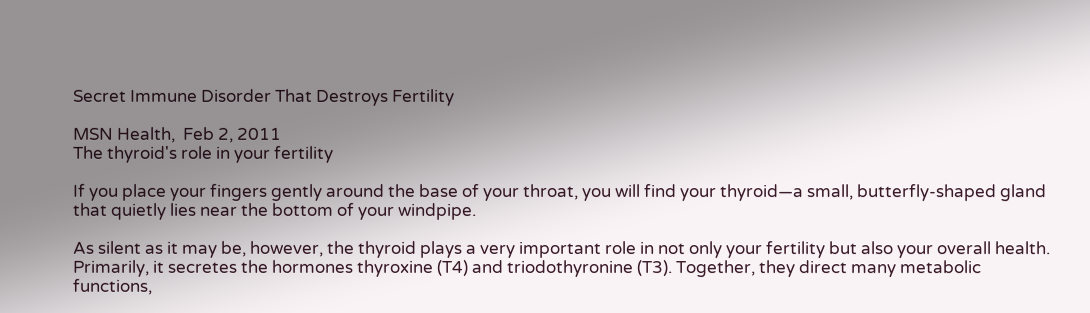Secret Immune Disorder That Destroys Fertility

MSN Health,  Feb 2, 2011
The thyroid's role in your fertility

If you place your fingers gently around the base of your throat, you will find your thyroid—a small, butterfly-shaped gland that quietly lies near the bottom of your windpipe.

As silent as it may be, however, the thyroid plays a very important role in not only your fertility but also your overall health. Primarily, it secretes the hormones thyroxine (T4) and triodothyronine (T3). Together, they direct many metabolic functions,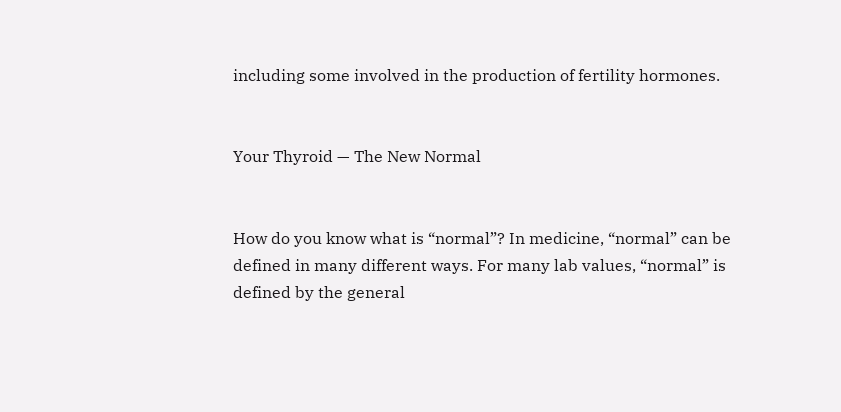including some involved in the production of fertility hormones.


Your Thyroid — The New Normal


How do you know what is “normal”? In medicine, “normal” can be defined in many different ways. For many lab values, “normal” is defined by the general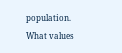population. What values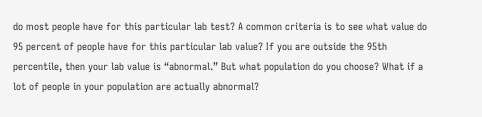do most people have for this particular lab test? A common criteria is to see what value do 95 percent of people have for this particular lab value? If you are outside the 95th percentile, then your lab value is “abnormal.” But what population do you choose? What if a lot of people in your population are actually abnormal?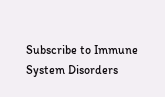Subscribe to Immune System Disorders